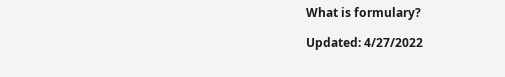What is formulary?

Updated: 4/27/2022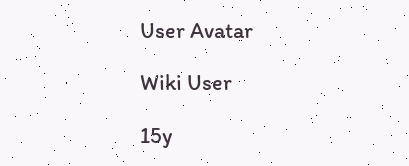User Avatar

Wiki User

15y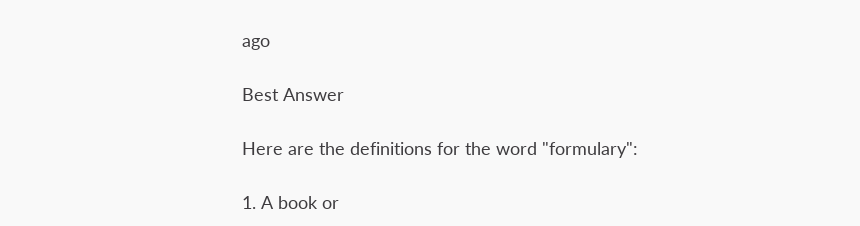ago

Best Answer

Here are the definitions for the word "formulary":

1. A book or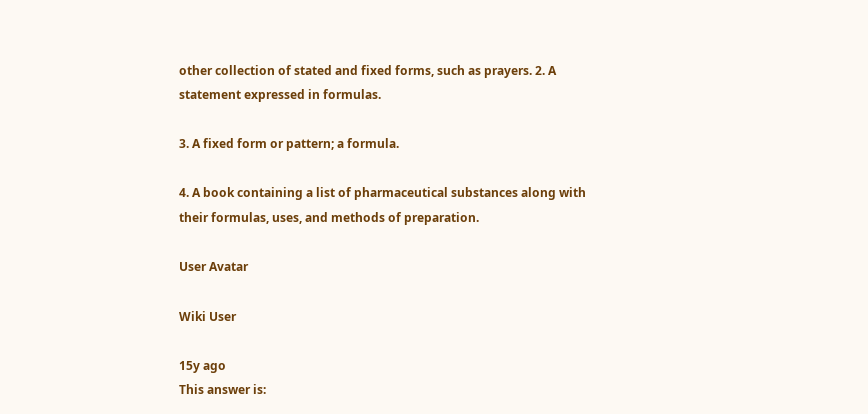other collection of stated and fixed forms, such as prayers. 2. A statement expressed in formulas.

3. A fixed form or pattern; a formula.

4. A book containing a list of pharmaceutical substances along with their formulas, uses, and methods of preparation.

User Avatar

Wiki User

15y ago
This answer is: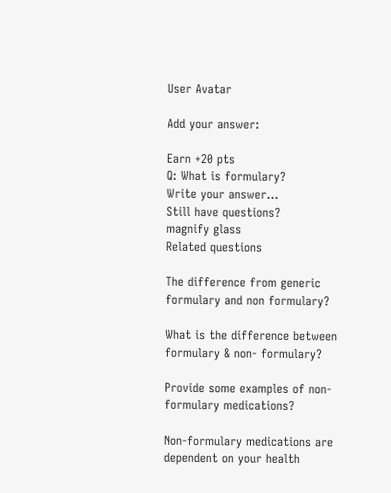User Avatar

Add your answer:

Earn +20 pts
Q: What is formulary?
Write your answer...
Still have questions?
magnify glass
Related questions

The difference from generic formulary and non formulary?

What is the difference between formulary & non- formulary?

Provide some examples of non-formulary medications?

Non-formulary medications are dependent on your health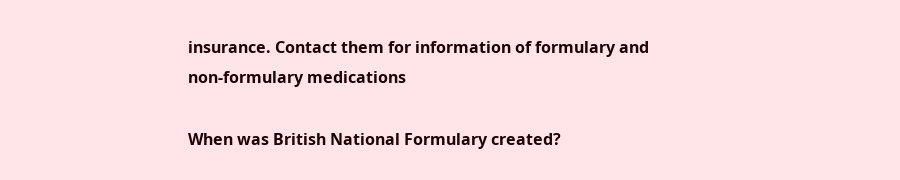insurance. Contact them for information of formulary and non-formulary medications

When was British National Formulary created?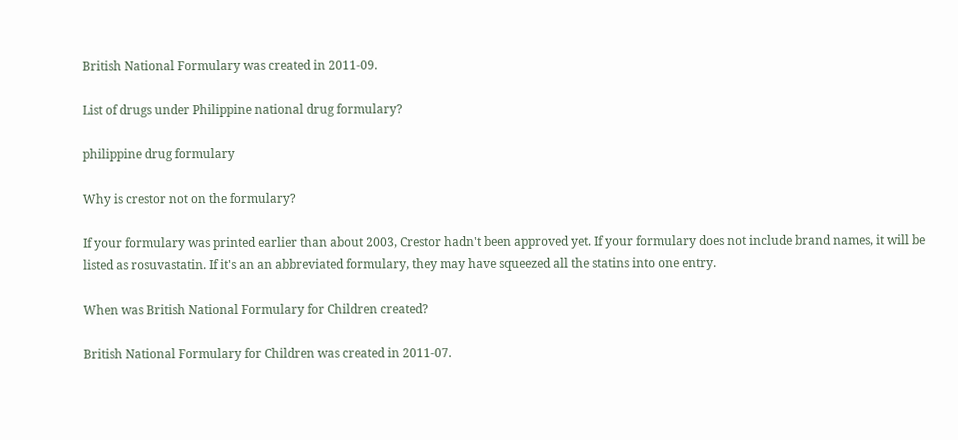British National Formulary was created in 2011-09.

List of drugs under Philippine national drug formulary?

philippine drug formulary

Why is crestor not on the formulary?

If your formulary was printed earlier than about 2003, Crestor hadn't been approved yet. If your formulary does not include brand names, it will be listed as rosuvastatin. If it's an an abbreviated formulary, they may have squeezed all the statins into one entry.

When was British National Formulary for Children created?

British National Formulary for Children was created in 2011-07.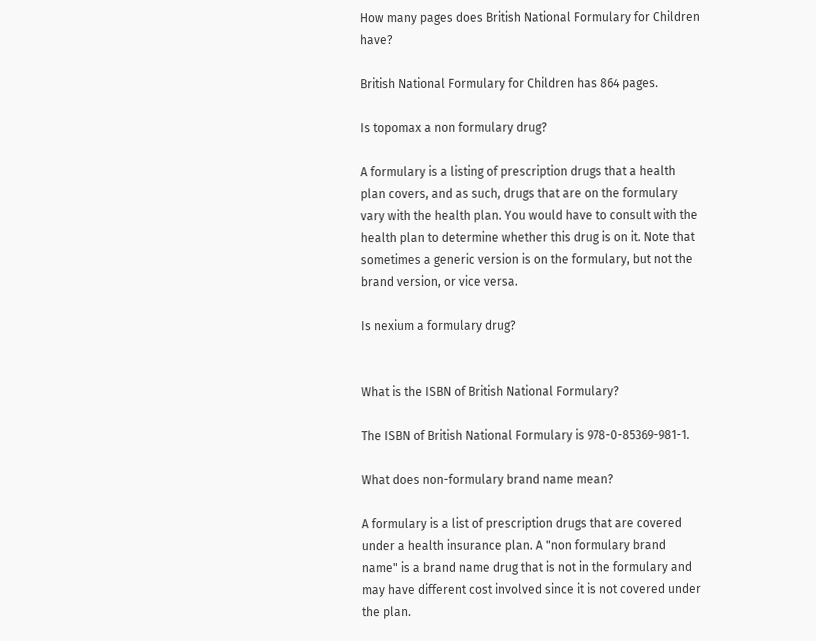How many pages does British National Formulary for Children have?

British National Formulary for Children has 864 pages.

Is topomax a non formulary drug?

A formulary is a listing of prescription drugs that a health plan covers, and as such, drugs that are on the formulary vary with the health plan. You would have to consult with the health plan to determine whether this drug is on it. Note that sometimes a generic version is on the formulary, but not the brand version, or vice versa.

Is nexium a formulary drug?


What is the ISBN of British National Formulary?

The ISBN of British National Formulary is 978-0-85369-981-1.

What does non-formulary brand name mean?

A formulary is a list of prescription drugs that are covered under a health insurance plan. A "non formulary brand name" is a brand name drug that is not in the formulary and may have different cost involved since it is not covered under the plan.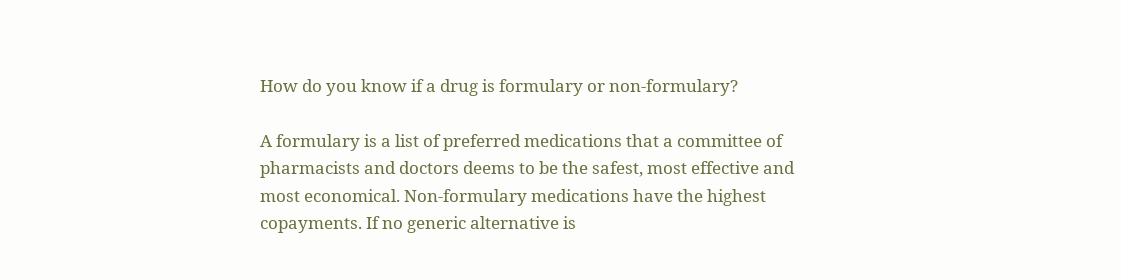How do you know if a drug is formulary or non-formulary?

A formulary is a list of preferred medications that a committee of pharmacists and doctors deems to be the safest, most effective and most economical. Non-formulary medications have the highest copayments. If no generic alternative is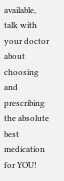available, talk with your doctor about choosing and prescribing the absolute best medication for YOU!